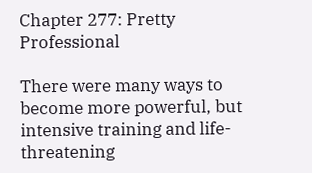Chapter 277: Pretty Professional

There were many ways to become more powerful, but intensive training and life-threatening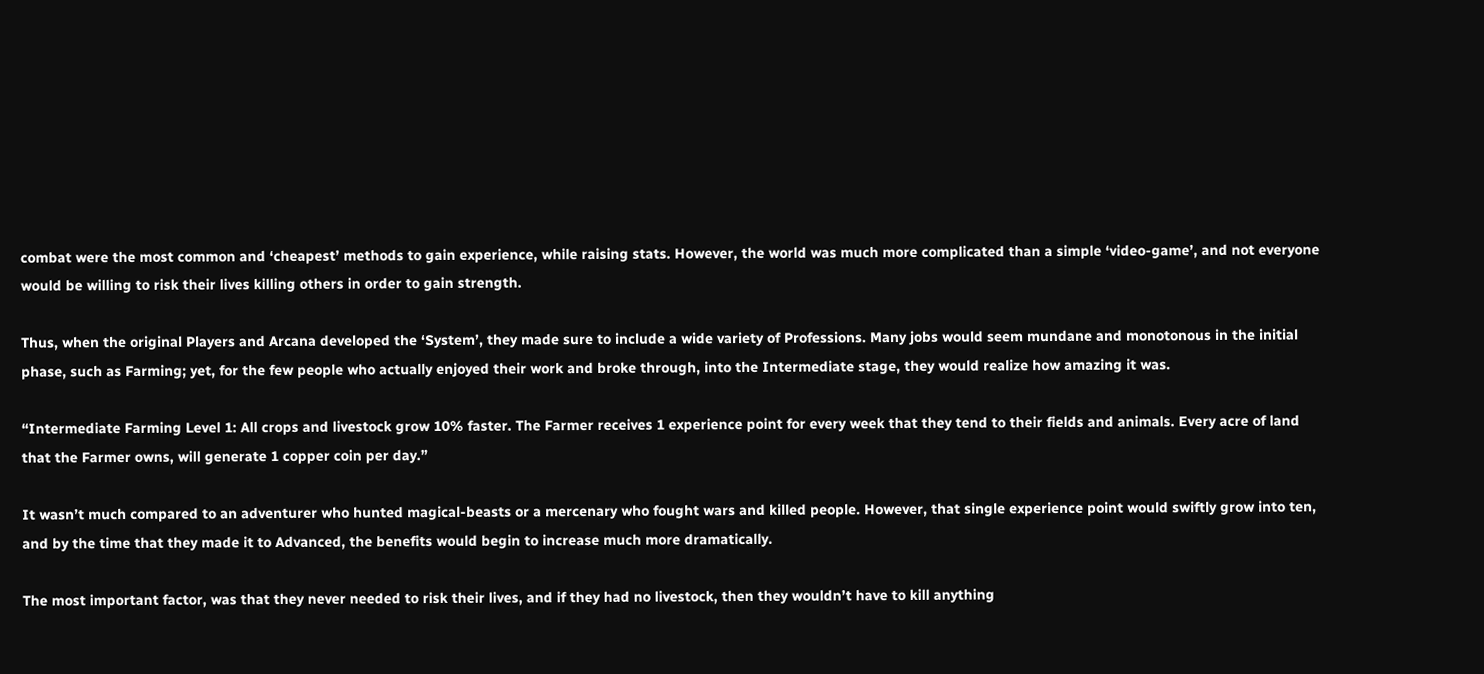combat were the most common and ‘cheapest’ methods to gain experience, while raising stats. However, the world was much more complicated than a simple ‘video-game’, and not everyone would be willing to risk their lives killing others in order to gain strength.

Thus, when the original Players and Arcana developed the ‘System’, they made sure to include a wide variety of Professions. Many jobs would seem mundane and monotonous in the initial phase, such as Farming; yet, for the few people who actually enjoyed their work and broke through, into the Intermediate stage, they would realize how amazing it was.

“Intermediate Farming Level 1: All crops and livestock grow 10% faster. The Farmer receives 1 experience point for every week that they tend to their fields and animals. Every acre of land that the Farmer owns, will generate 1 copper coin per day.”

It wasn’t much compared to an adventurer who hunted magical-beasts or a mercenary who fought wars and killed people. However, that single experience point would swiftly grow into ten, and by the time that they made it to Advanced, the benefits would begin to increase much more dramatically.

The most important factor, was that they never needed to risk their lives, and if they had no livestock, then they wouldn’t have to kill anything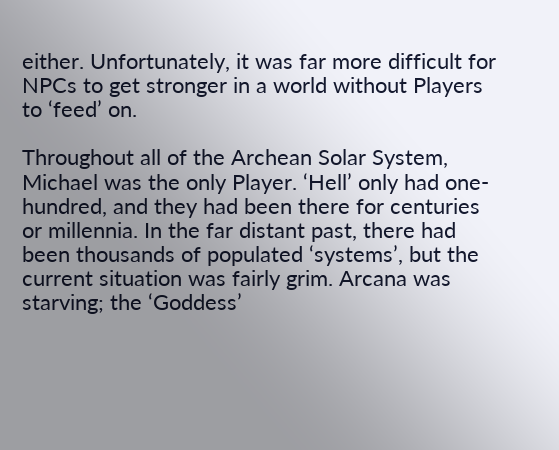either. Unfortunately, it was far more difficult for NPCs to get stronger in a world without Players to ‘feed’ on.

Throughout all of the Archean Solar System, Michael was the only Player. ‘Hell’ only had one-hundred, and they had been there for centuries or millennia. In the far distant past, there had been thousands of populated ‘systems’, but the current situation was fairly grim. Arcana was starving; the ‘Goddess’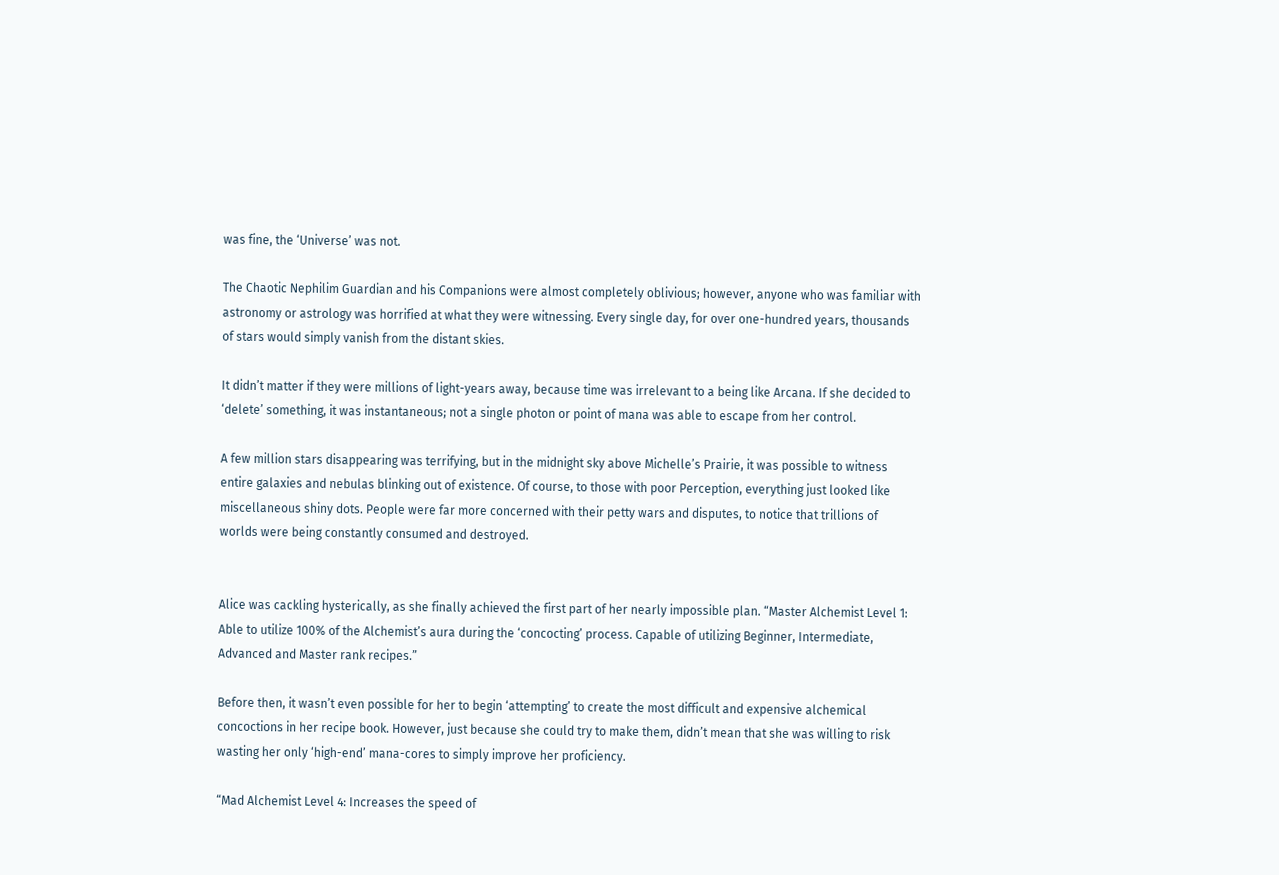was fine, the ‘Universe’ was not.

The Chaotic Nephilim Guardian and his Companions were almost completely oblivious; however, anyone who was familiar with astronomy or astrology was horrified at what they were witnessing. Every single day, for over one-hundred years, thousands of stars would simply vanish from the distant skies.

It didn’t matter if they were millions of light-years away, because time was irrelevant to a being like Arcana. If she decided to ‘delete’ something, it was instantaneous; not a single photon or point of mana was able to escape from her control.

A few million stars disappearing was terrifying, but in the midnight sky above Michelle’s Prairie, it was possible to witness entire galaxies and nebulas blinking out of existence. Of course, to those with poor Perception, everything just looked like miscellaneous shiny dots. People were far more concerned with their petty wars and disputes, to notice that trillions of worlds were being constantly consumed and destroyed.


Alice was cackling hysterically, as she finally achieved the first part of her nearly impossible plan. “Master Alchemist Level 1: Able to utilize 100% of the Alchemist’s aura during the ‘concocting’ process. Capable of utilizing Beginner, Intermediate, Advanced and Master rank recipes.”

Before then, it wasn’t even possible for her to begin ‘attempting’ to create the most difficult and expensive alchemical concoctions in her recipe book. However, just because she could try to make them, didn’t mean that she was willing to risk wasting her only ‘high-end’ mana-cores to simply improve her proficiency.

“Mad Alchemist Level 4: Increases the speed of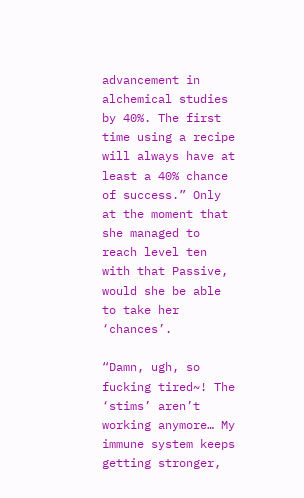advancement in alchemical studies by 40%. The first time using a recipe will always have at least a 40% chance of success.” Only at the moment that she managed to reach level ten with that Passive, would she be able to take her ‘chances’.

“Damn, ugh, so fucking tired~! The ‘stims’ aren’t working anymore… My immune system keeps getting stronger,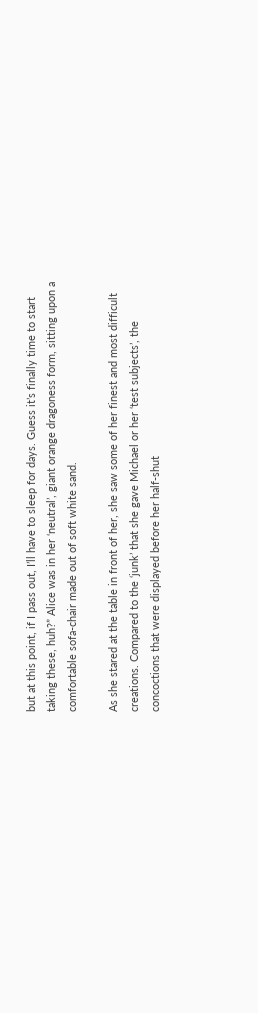but at this point, if I pass out, I’ll have to sleep for days. Guess it’s finally time to start taking these, huh?” Alice was in her ‘neutral’, giant orange dragoness form, sitting upon a comfortable sofa-chair made out of soft white sand.

As she stared at the table in front of her, she saw some of her finest and most difficult creations. Compared to the ‘junk’ that she gave Michael or her ‘test subjects’, the concoctions that were displayed before her half-shut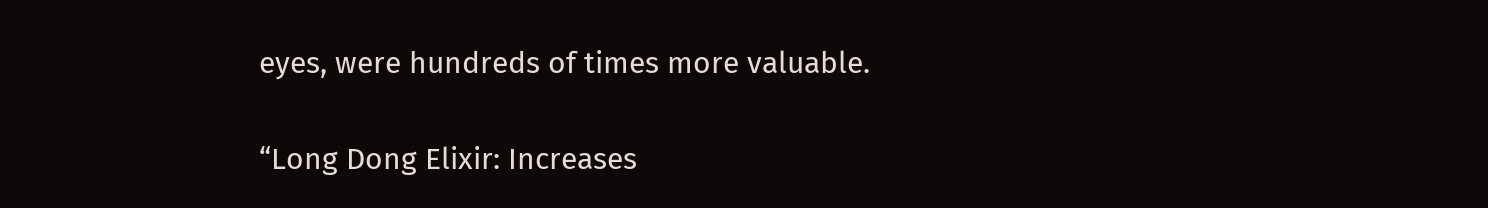eyes, were hundreds of times more valuable.

“Long Dong Elixir: Increases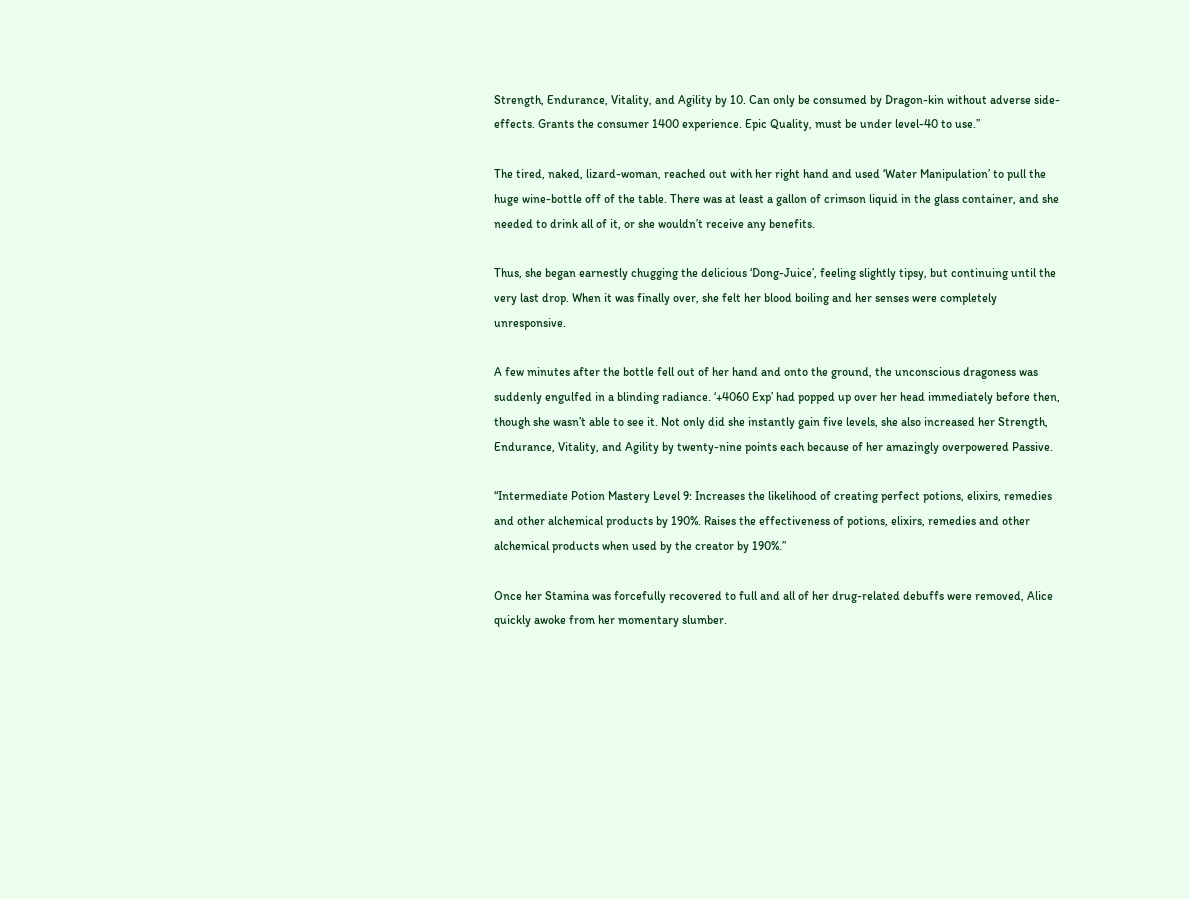Strength, Endurance, Vitality, and Agility by 10. Can only be consumed by Dragon-kin without adverse side-effects. Grants the consumer 1400 experience. Epic Quality, must be under level-40 to use.”

The tired, naked, lizard-woman, reached out with her right hand and used ‘Water Manipulation’ to pull the huge wine-bottle off of the table. There was at least a gallon of crimson liquid in the glass container, and she needed to drink all of it, or she wouldn’t receive any benefits.

Thus, she began earnestly chugging the delicious ‘Dong-Juice’, feeling slightly tipsy, but continuing until the very last drop. When it was finally over, she felt her blood boiling and her senses were completely unresponsive.

A few minutes after the bottle fell out of her hand and onto the ground, the unconscious dragoness was suddenly engulfed in a blinding radiance. ‘+4060 Exp’ had popped up over her head immediately before then, though she wasn’t able to see it. Not only did she instantly gain five levels, she also increased her Strength, Endurance, Vitality, and Agility by twenty-nine points each because of her amazingly overpowered Passive.

“Intermediate Potion Mastery Level 9: Increases the likelihood of creating perfect potions, elixirs, remedies and other alchemical products by 190%. Raises the effectiveness of potions, elixirs, remedies and other alchemical products when used by the creator by 190%.”

Once her Stamina was forcefully recovered to full and all of her drug-related debuffs were removed, Alice quickly awoke from her momentary slumber.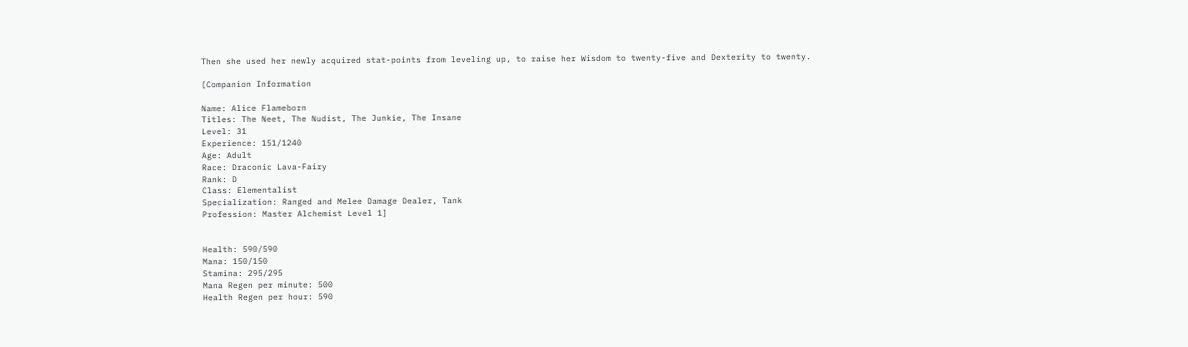Then she used her newly acquired stat-points from leveling up, to raise her Wisdom to twenty-five and Dexterity to twenty.

[Companion Information

Name: Alice Flameborn
Titles: The Neet, The Nudist, The Junkie, The Insane
Level: 31
Experience: 151/1240
Age: Adult
Race: Draconic Lava-Fairy
Rank: D
Class: Elementalist
Specialization: Ranged and Melee Damage Dealer, Tank
Profession: Master Alchemist Level 1]


Health: 590/590
Mana: 150/150
Stamina: 295/295
Mana Regen per minute: 500
Health Regen per hour: 590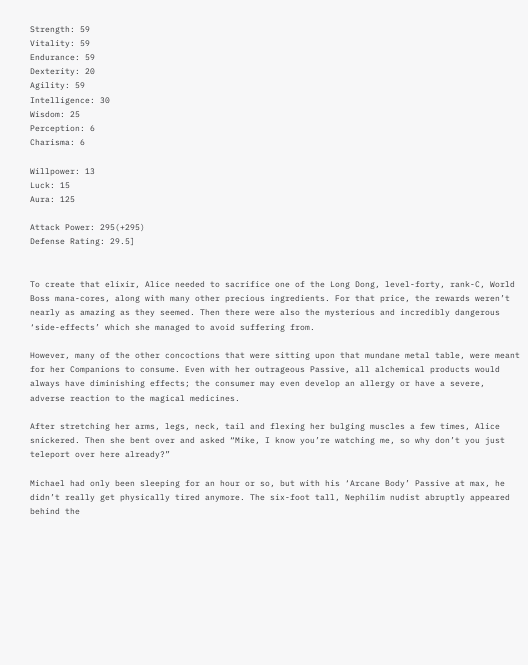Strength: 59
Vitality: 59
Endurance: 59
Dexterity: 20
Agility: 59
Intelligence: 30
Wisdom: 25
Perception: 6
Charisma: 6

Willpower: 13
Luck: 15
Aura: 125

Attack Power: 295(+295)
Defense Rating: 29.5]


To create that elixir, Alice needed to sacrifice one of the Long Dong, level-forty, rank-C, World Boss mana-cores, along with many other precious ingredients. For that price, the rewards weren’t nearly as amazing as they seemed. Then there were also the mysterious and incredibly dangerous ‘side-effects’ which she managed to avoid suffering from.

However, many of the other concoctions that were sitting upon that mundane metal table, were meant for her Companions to consume. Even with her outrageous Passive, all alchemical products would always have diminishing effects; the consumer may even develop an allergy or have a severe, adverse reaction to the magical medicines.

After stretching her arms, legs, neck, tail and flexing her bulging muscles a few times, Alice snickered. Then she bent over and asked “Mike, I know you’re watching me, so why don’t you just teleport over here already?”

Michael had only been sleeping for an hour or so, but with his ‘Arcane Body’ Passive at max, he didn’t really get physically tired anymore. The six-foot tall, Nephilim nudist abruptly appeared behind the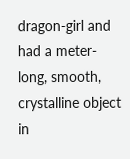dragon-girl and had a meter-long, smooth, crystalline object in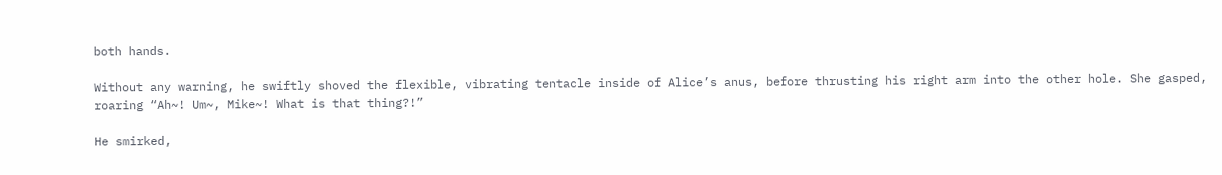both hands.

Without any warning, he swiftly shoved the flexible, vibrating tentacle inside of Alice’s anus, before thrusting his right arm into the other hole. She gasped, roaring “Ah~! Um~, Mike~! What is that thing?!”

He smirked,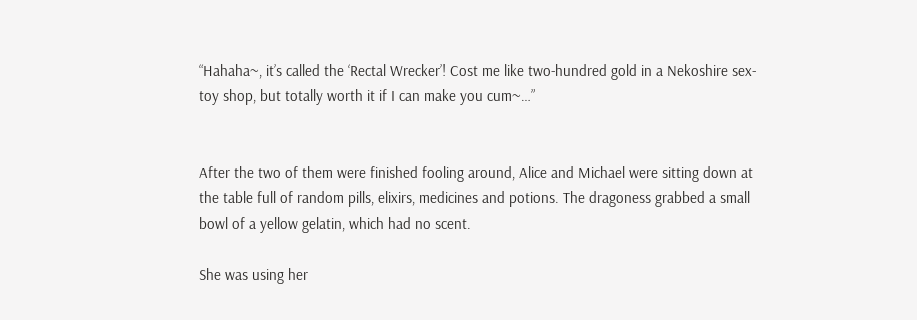“Hahaha~, it’s called the ‘Rectal Wrecker’! Cost me like two-hundred gold in a Nekoshire sex-toy shop, but totally worth it if I can make you cum~…”


After the two of them were finished fooling around, Alice and Michael were sitting down at the table full of random pills, elixirs, medicines and potions. The dragoness grabbed a small bowl of a yellow gelatin, which had no scent.

She was using her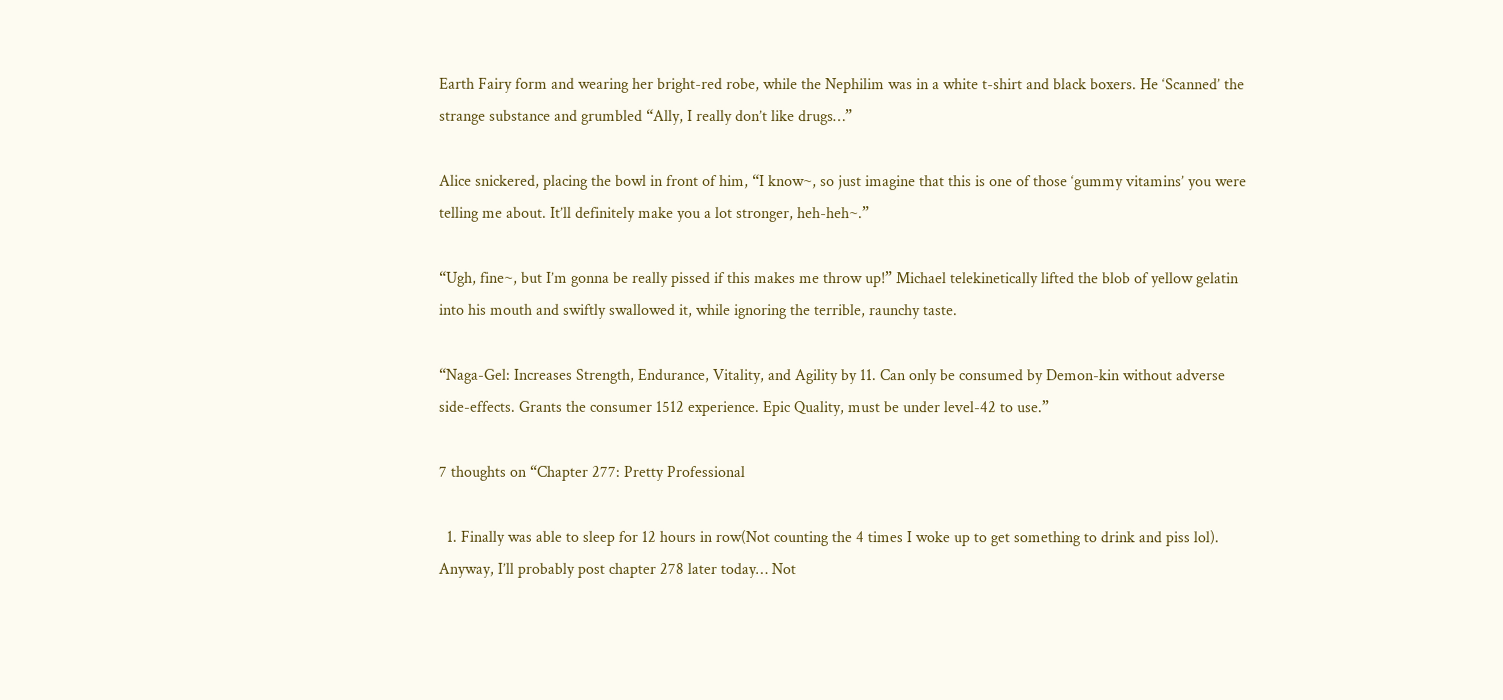Earth Fairy form and wearing her bright-red robe, while the Nephilim was in a white t-shirt and black boxers. He ‘Scanned’ the strange substance and grumbled “Ally, I really don’t like drugs…”

Alice snickered, placing the bowl in front of him, “I know~, so just imagine that this is one of those ‘gummy vitamins’ you were telling me about. It’ll definitely make you a lot stronger, heh-heh~.”

“Ugh, fine~, but I’m gonna be really pissed if this makes me throw up!” Michael telekinetically lifted the blob of yellow gelatin into his mouth and swiftly swallowed it, while ignoring the terrible, raunchy taste.

“Naga-Gel: Increases Strength, Endurance, Vitality, and Agility by 11. Can only be consumed by Demon-kin without adverse side-effects. Grants the consumer 1512 experience. Epic Quality, must be under level-42 to use.”

7 thoughts on “Chapter 277: Pretty Professional

  1. Finally was able to sleep for 12 hours in row(Not counting the 4 times I woke up to get something to drink and piss lol). Anyway, I’ll probably post chapter 278 later today… Not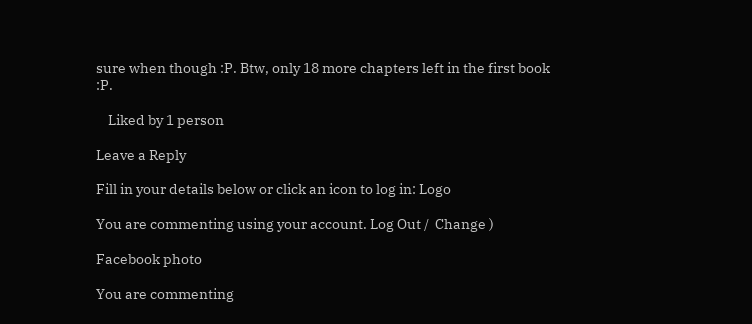sure when though :P. Btw, only 18 more chapters left in the first book :P.

    Liked by 1 person

Leave a Reply

Fill in your details below or click an icon to log in: Logo

You are commenting using your account. Log Out /  Change )

Facebook photo

You are commenting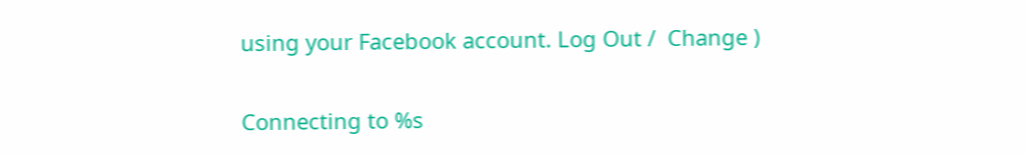using your Facebook account. Log Out /  Change )

Connecting to %s